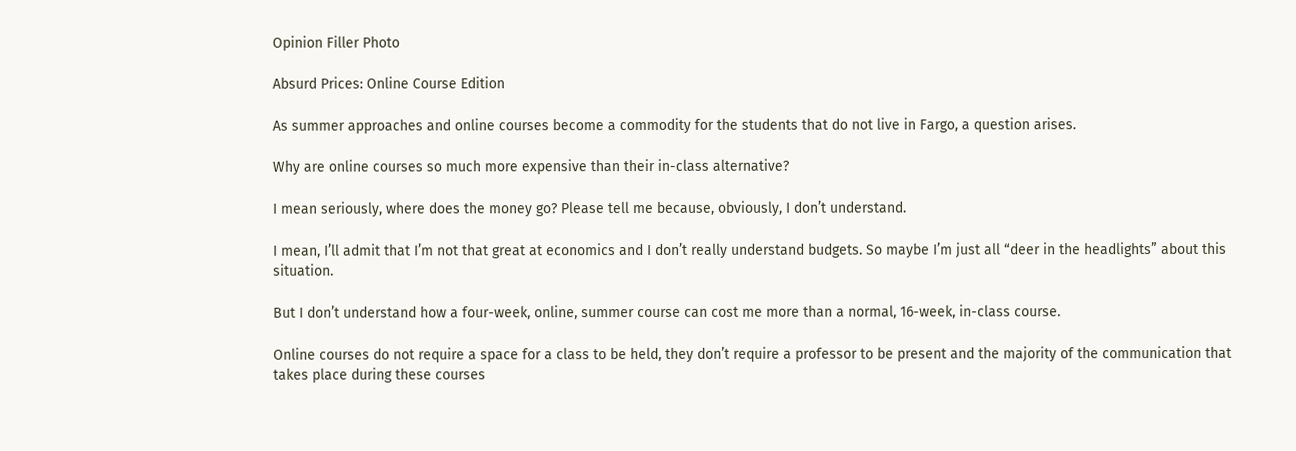Opinion Filler Photo

Absurd Prices: Online Course Edition

As summer approaches and online courses become a commodity for the students that do not live in Fargo, a question arises.

Why are online courses so much more expensive than their in-class alternative?

I mean seriously, where does the money go? Please tell me because, obviously, I don’t understand.

I mean, I’ll admit that I’m not that great at economics and I don’t really understand budgets. So maybe I’m just all “deer in the headlights” about this situation.

But I don’t understand how a four-week, online, summer course can cost me more than a normal, 16-week, in-class course.

Online courses do not require a space for a class to be held, they don’t require a professor to be present and the majority of the communication that takes place during these courses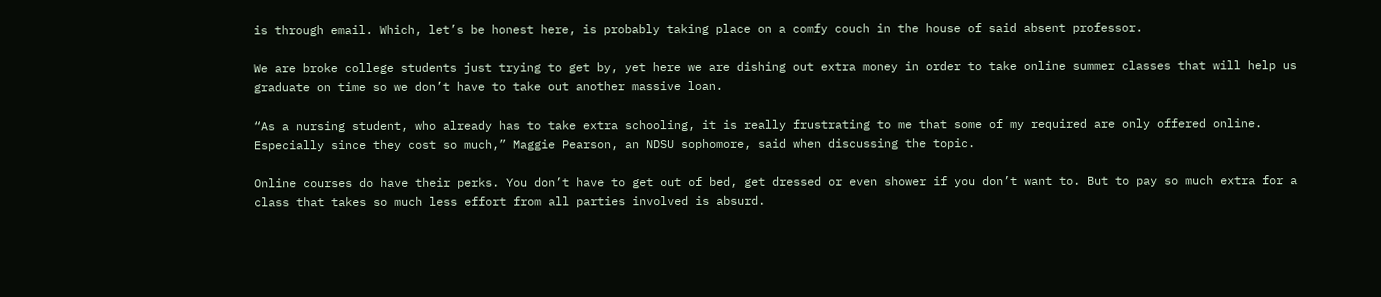is through email. Which, let’s be honest here, is probably taking place on a comfy couch in the house of said absent professor.

We are broke college students just trying to get by, yet here we are dishing out extra money in order to take online summer classes that will help us graduate on time so we don’t have to take out another massive loan.

“As a nursing student, who already has to take extra schooling, it is really frustrating to me that some of my required are only offered online. Especially since they cost so much,” Maggie Pearson, an NDSU sophomore, said when discussing the topic.

Online courses do have their perks. You don’t have to get out of bed, get dressed or even shower if you don’t want to. But to pay so much extra for a class that takes so much less effort from all parties involved is absurd.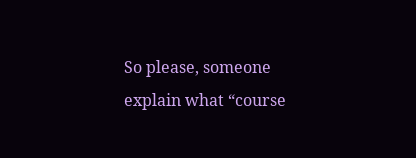So please, someone explain what “course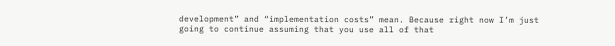development” and “implementation costs” mean. Because right now I’m just going to continue assuming that you use all of that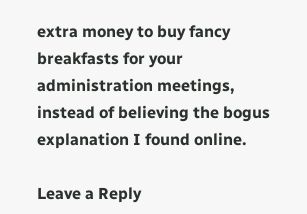extra money to buy fancy breakfasts for your administration meetings, instead of believing the bogus explanation I found online.

Leave a Reply